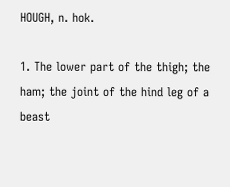HOUGH, n. hok.

1. The lower part of the thigh; the ham; the joint of the hind leg of a beast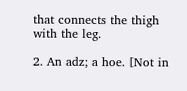that connects the thigh with the leg.

2. An adz; a hoe. [Not in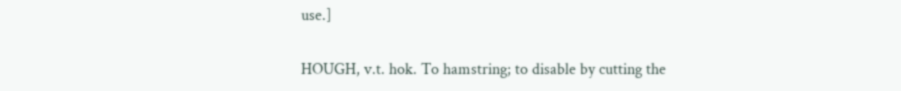use.]

HOUGH, v.t. hok. To hamstring; to disable by cutting the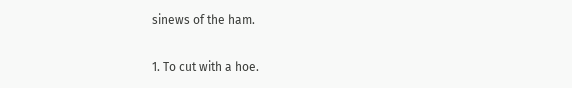sinews of the ham.

1. To cut with a hoe.